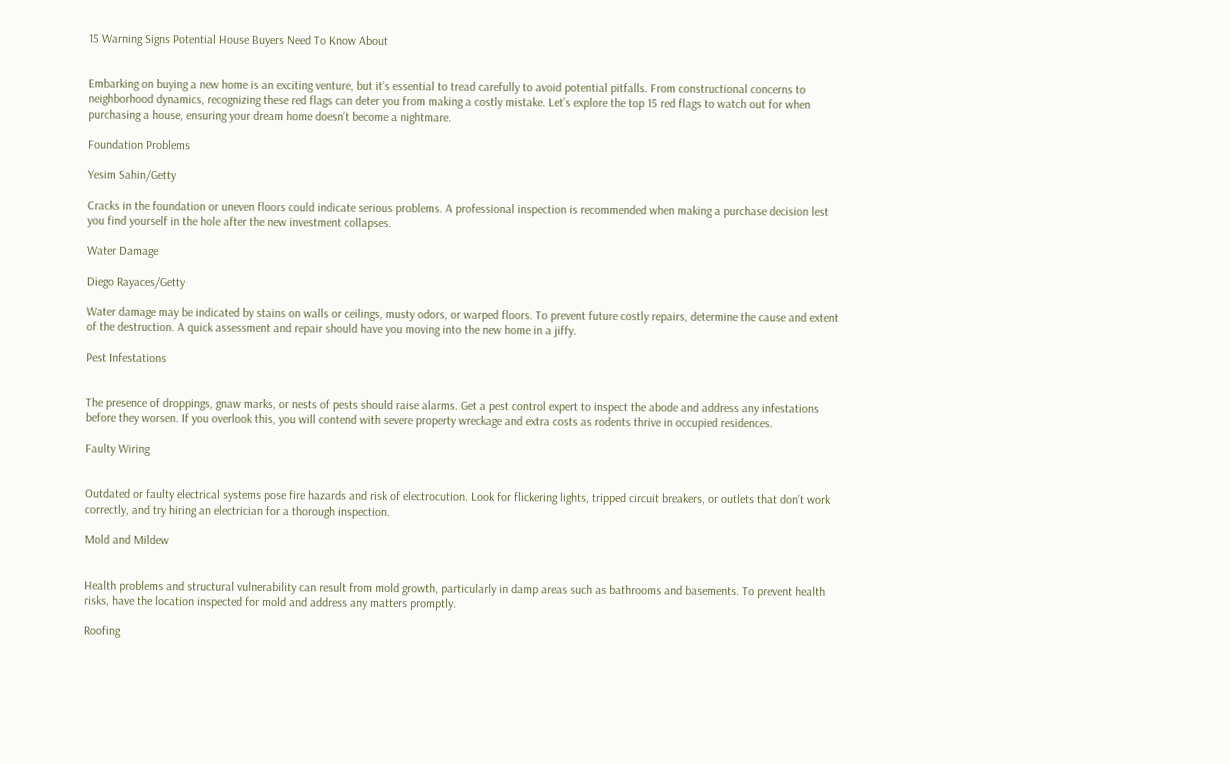15 Warning Signs Potential House Buyers Need To Know About


Embarking on buying a new home is an exciting venture, but it’s essential to tread carefully to avoid potential pitfalls. From constructional concerns to neighborhood dynamics, recognizing these red flags can deter you from making a costly mistake. Let’s explore the top 15 red flags to watch out for when purchasing a house, ensuring your dream home doesn’t become a nightmare.

Foundation Problems

Yesim Sahin/Getty

Cracks in the foundation or uneven floors could indicate serious problems. A professional inspection is recommended when making a purchase decision lest you find yourself in the hole after the new investment collapses.

Water Damage

Diego Rayaces/Getty

Water damage may be indicated by stains on walls or ceilings, musty odors, or warped floors. To prevent future costly repairs, determine the cause and extent of the destruction. A quick assessment and repair should have you moving into the new home in a jiffy.

Pest Infestations


The presence of droppings, gnaw marks, or nests of pests should raise alarms. Get a pest control expert to inspect the abode and address any infestations before they worsen. If you overlook this, you will contend with severe property wreckage and extra costs as rodents thrive in occupied residences.

Faulty Wiring


Outdated or faulty electrical systems pose fire hazards and risk of electrocution. Look for flickering lights, tripped circuit breakers, or outlets that don’t work correctly, and try hiring an electrician for a thorough inspection.

Mold and Mildew


Health problems and structural vulnerability can result from mold growth, particularly in damp areas such as bathrooms and basements. To prevent health risks, have the location inspected for mold and address any matters promptly.

Roofing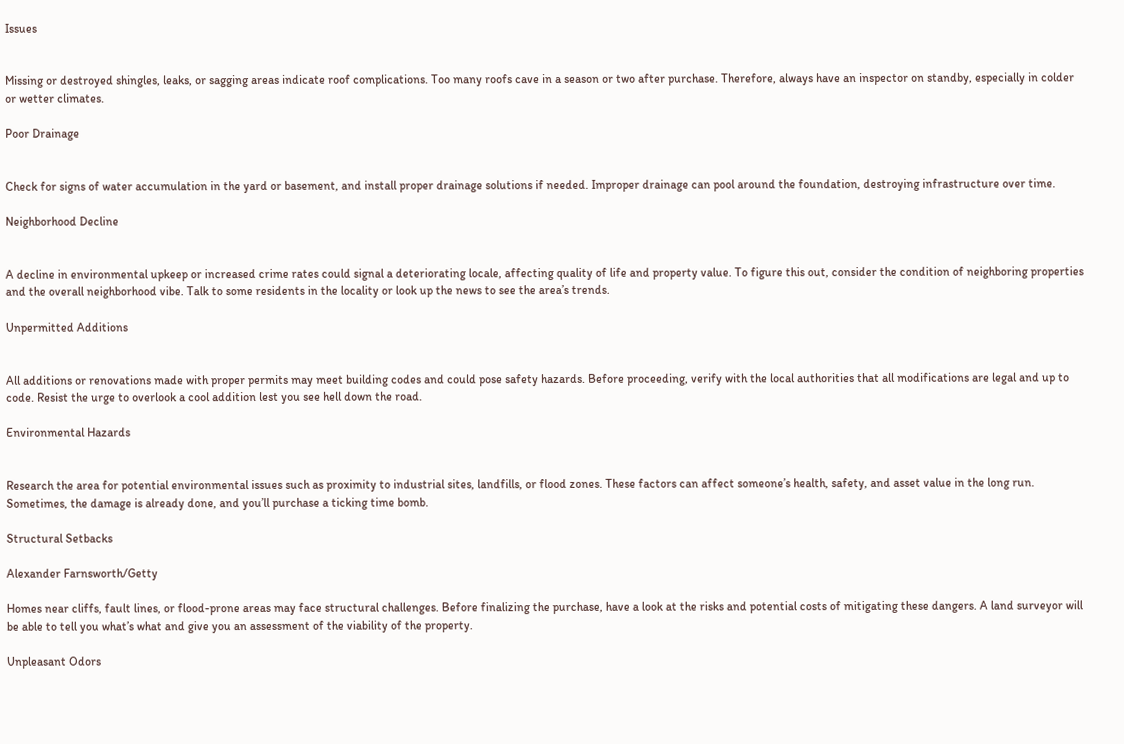Issues


Missing or destroyed shingles, leaks, or sagging areas indicate roof complications. Too many roofs cave in a season or two after purchase. Therefore, always have an inspector on standby, especially in colder or wetter climates.

Poor Drainage


Check for signs of water accumulation in the yard or basement, and install proper drainage solutions if needed. Improper drainage can pool around the foundation, destroying infrastructure over time.

Neighborhood Decline


A decline in environmental upkeep or increased crime rates could signal a deteriorating locale, affecting quality of life and property value. To figure this out, consider the condition of neighboring properties and the overall neighborhood vibe. Talk to some residents in the locality or look up the news to see the area’s trends.

Unpermitted Additions


All additions or renovations made with proper permits may meet building codes and could pose safety hazards. Before proceeding, verify with the local authorities that all modifications are legal and up to code. Resist the urge to overlook a cool addition lest you see hell down the road.

Environmental Hazards


Research the area for potential environmental issues such as proximity to industrial sites, landfills, or flood zones. These factors can affect someone’s health, safety, and asset value in the long run. Sometimes, the damage is already done, and you’ll purchase a ticking time bomb.

Structural Setbacks

Alexander Farnsworth/Getty

Homes near cliffs, fault lines, or flood-prone areas may face structural challenges. Before finalizing the purchase, have a look at the risks and potential costs of mitigating these dangers. A land surveyor will be able to tell you what’s what and give you an assessment of the viability of the property.

Unpleasant Odors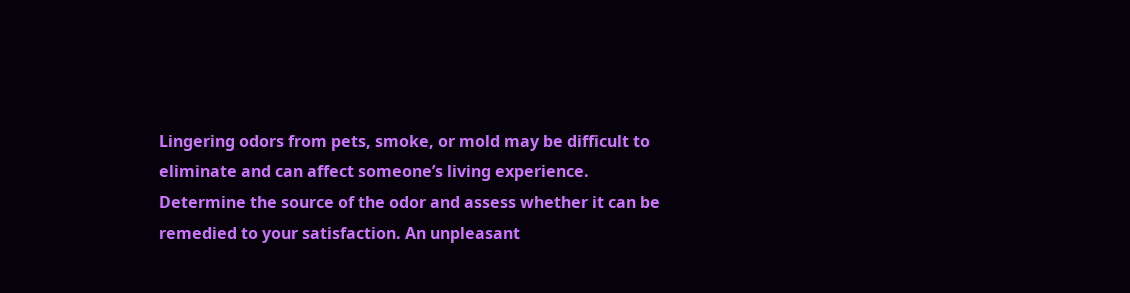Lingering odors from pets, smoke, or mold may be difficult to eliminate and can affect someone’s living experience. Determine the source of the odor and assess whether it can be remedied to your satisfaction. An unpleasant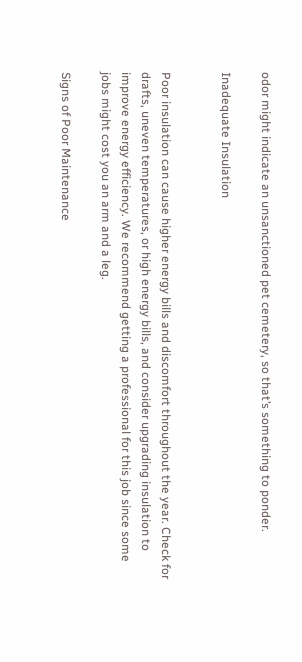odor might indicate an unsanctioned pet cemetery, so that’s something to ponder.

Inadequate Insulation


Poor insulation can cause higher energy bills and discomfort throughout the year. Check for drafts, uneven temperatures, or high energy bills, and consider upgrading insulation to improve energy efficiency. We recommend getting a professional for this job since some jobs might cost you an arm and a leg.

Signs of Poor Maintenance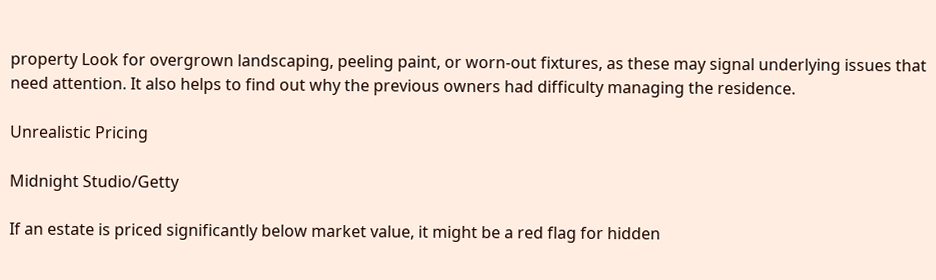property Look for overgrown landscaping, peeling paint, or worn-out fixtures, as these may signal underlying issues that need attention. It also helps to find out why the previous owners had difficulty managing the residence.

Unrealistic Pricing

Midnight Studio/Getty

If an estate is priced significantly below market value, it might be a red flag for hidden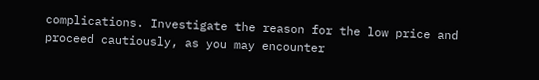complications. Investigate the reason for the low price and proceed cautiously, as you may encounter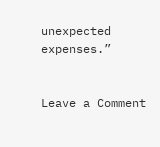unexpected expenses.”


Leave a Comment